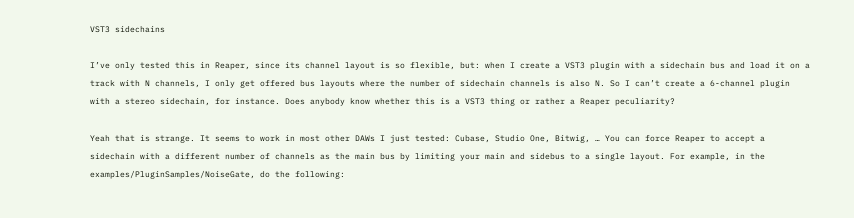VST3 sidechains

I’ve only tested this in Reaper, since its channel layout is so flexible, but: when I create a VST3 plugin with a sidechain bus and load it on a track with N channels, I only get offered bus layouts where the number of sidechain channels is also N. So I can’t create a 6-channel plugin with a stereo sidechain, for instance. Does anybody know whether this is a VST3 thing or rather a Reaper peculiarity?

Yeah that is strange. It seems to work in most other DAWs I just tested: Cubase, Studio One, Bitwig, … You can force Reaper to accept a sidechain with a different number of channels as the main bus by limiting your main and sidebus to a single layout. For example, in the examples/PluginSamples/NoiseGate, do the following: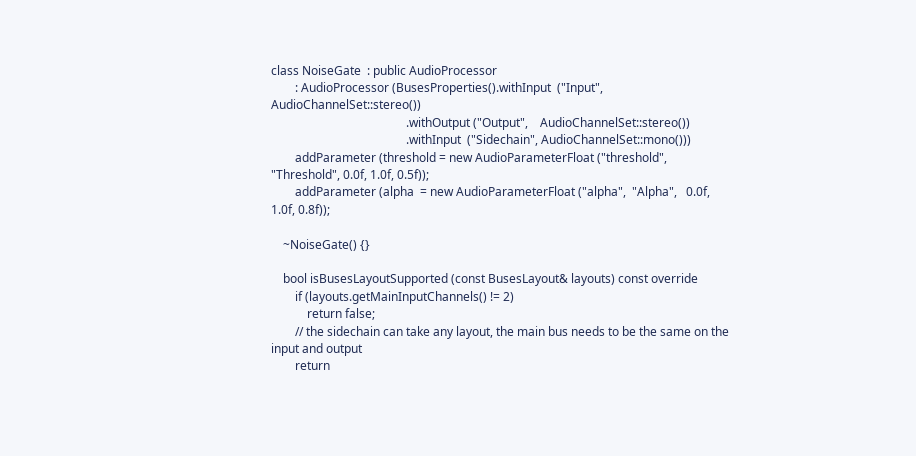class NoiseGate  : public AudioProcessor
        : AudioProcessor (BusesProperties().withInput  ("Input",     AudioChannelSet::stereo())
                                             .withOutput ("Output",    AudioChannelSet::stereo())
                                             .withInput  ("Sidechain", AudioChannelSet::mono()))
        addParameter (threshold = new AudioParameterFloat ("threshold", "Threshold", 0.0f, 1.0f, 0.5f));
        addParameter (alpha  = new AudioParameterFloat ("alpha",  "Alpha",   0.0f, 1.0f, 0.8f));

    ~NoiseGate() {}

    bool isBusesLayoutSupported (const BusesLayout& layouts) const override
        if (layouts.getMainInputChannels() != 2)
            return false;
        // the sidechain can take any layout, the main bus needs to be the same on the input and output
        return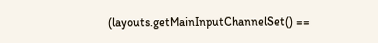(layouts.getMainInputChannelSet() ==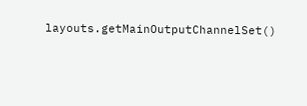layouts.getMainOutputChannelSet()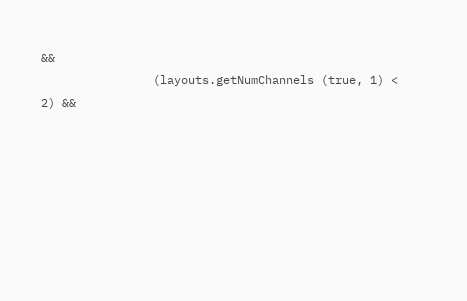&&
                (layouts.getNumChannels (true, 1) < 2) &&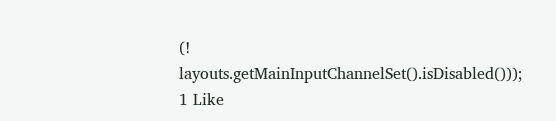(! layouts.getMainInputChannelSet().isDisabled()));
1 Like